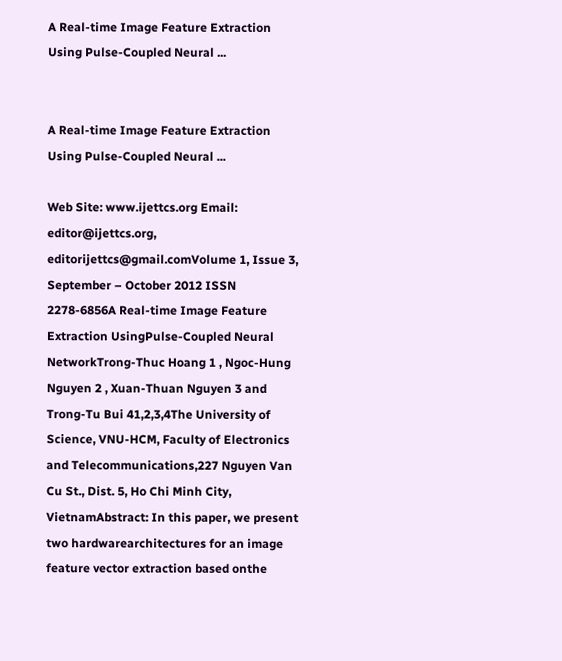A Real-time Image Feature Extraction Using Pulse-Coupled Neural ...


A Real-time Image Feature Extraction Using Pulse-Coupled Neural ...

Web Site: www.ijettcs.org Email: editor@ijettcs.org, editorijettcs@gmail.comVolume 1, Issue 3, September – October 2012 ISSN 2278-6856A Real-time Image Feature Extraction UsingPulse-Coupled Neural NetworkTrong-Thuc Hoang 1 , Ngoc-Hung Nguyen 2 , Xuan-Thuan Nguyen 3 and Trong-Tu Bui 41,2,3,4The University of Science, VNU-HCM, Faculty of Electronics and Telecommunications,227 Nguyen Van Cu St., Dist. 5, Ho Chi Minh City, VietnamAbstract: In this paper, we present two hardwarearchitectures for an image feature vector extraction based onthe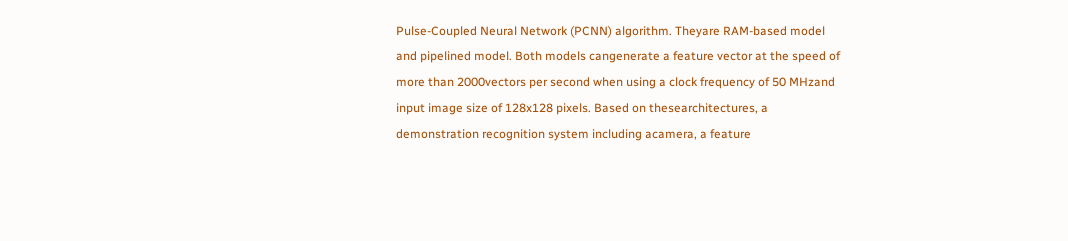Pulse-Coupled Neural Network (PCNN) algorithm. Theyare RAM-based model and pipelined model. Both models cangenerate a feature vector at the speed of more than 2000vectors per second when using a clock frequency of 50 MHzand input image size of 128x128 pixels. Based on thesearchitectures, a demonstration recognition system including acamera, a feature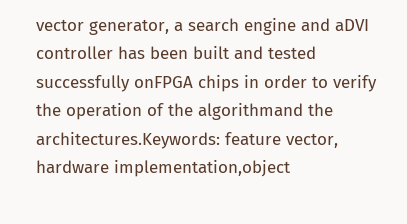vector generator, a search engine and aDVI controller has been built and tested successfully onFPGA chips in order to verify the operation of the algorithmand the architectures.Keywords: feature vector, hardware implementation,object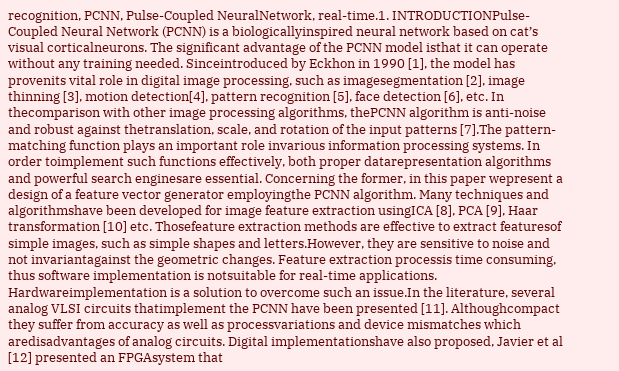recognition, PCNN, Pulse-Coupled NeuralNetwork, real-time.1. INTRODUCTIONPulse-Coupled Neural Network (PCNN) is a biologicallyinspired neural network based on cat’s visual corticalneurons. The significant advantage of the PCNN model isthat it can operate without any training needed. Sinceintroduced by Eckhon in 1990 [1], the model has provenits vital role in digital image processing, such as imagesegmentation [2], image thinning [3], motion detection[4], pattern recognition [5], face detection [6], etc. In thecomparison with other image processing algorithms, thePCNN algorithm is anti-noise and robust against thetranslation, scale, and rotation of the input patterns [7].The pattern-matching function plays an important role invarious information processing systems. In order toimplement such functions effectively, both proper datarepresentation algorithms and powerful search enginesare essential. Concerning the former, in this paper wepresent a design of a feature vector generator employingthe PCNN algorithm. Many techniques and algorithmshave been developed for image feature extraction usingICA [8], PCA [9], Haar transformation [10] etc. Thosefeature extraction methods are effective to extract featuresof simple images, such as simple shapes and letters.However, they are sensitive to noise and not invariantagainst the geometric changes. Feature extraction processis time consuming, thus software implementation is notsuitable for real-time applications. Hardwareimplementation is a solution to overcome such an issue.In the literature, several analog VLSI circuits thatimplement the PCNN have been presented [11]. Althoughcompact they suffer from accuracy as well as processvariations and device mismatches which aredisadvantages of analog circuits. Digital implementationshave also proposed, Javier et al [12] presented an FPGAsystem that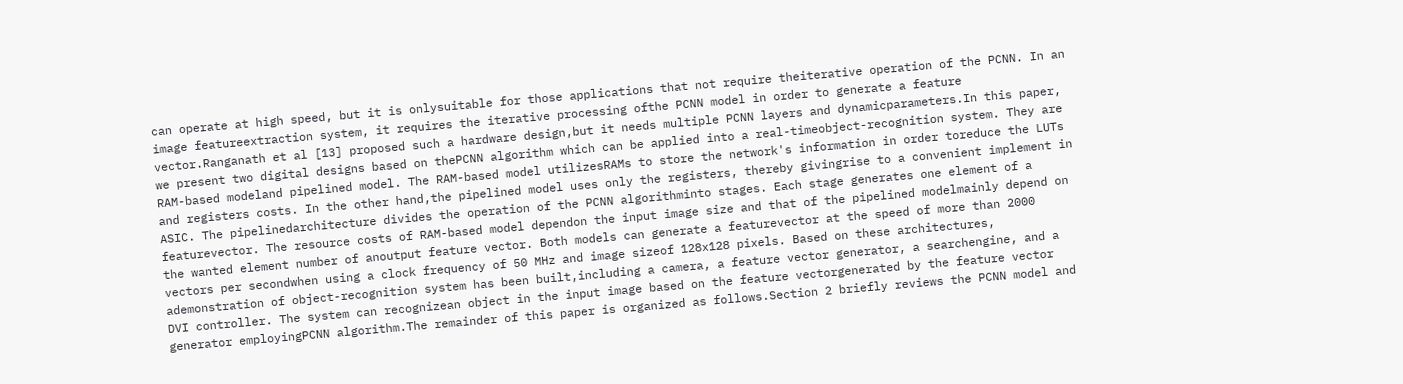can operate at high speed, but it is onlysuitable for those applications that not require theiterative operation of the PCNN. In an image featureextraction system, it requires the iterative processing ofthe PCNN model in order to generate a feature vector.Ranganath et al [13] proposed such a hardware design,but it needs multiple PCNN layers and dynamicparameters.In this paper, we present two digital designs based on thePCNN algorithm which can be applied into a real-timeobject-recognition system. They are RAM-based modeland pipelined model. The RAM-based model utilizesRAMs to store the network's information in order toreduce the LUTs and registers costs. In the other hand,the pipelined model uses only the registers, thereby givingrise to a convenient implement in ASIC. The pipelinedarchitecture divides the operation of the PCNN algorithminto stages. Each stage generates one element of a featurevector. The resource costs of RAM-based model dependon the input image size and that of the pipelined modelmainly depend on the wanted element number of anoutput feature vector. Both models can generate a featurevector at the speed of more than 2000 vectors per secondwhen using a clock frequency of 50 MHz and image sizeof 128x128 pixels. Based on these architectures, ademonstration of object-recognition system has been built,including a camera, a feature vector generator, a searchengine, and a DVI controller. The system can recognizean object in the input image based on the feature vectorgenerated by the feature vector generator employingPCNN algorithm.The remainder of this paper is organized as follows.Section 2 briefly reviews the PCNN model and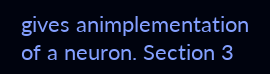gives animplementation of a neuron. Section 3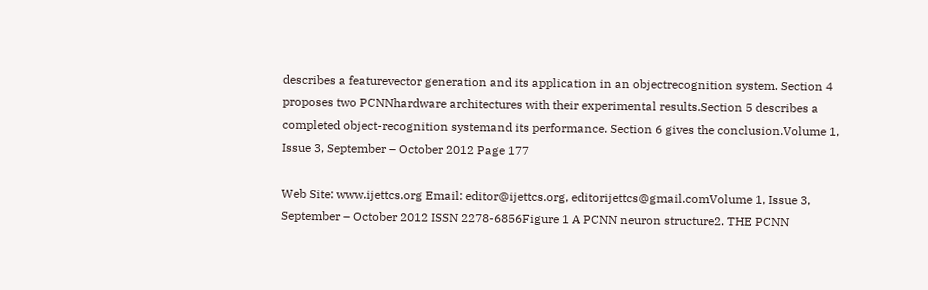describes a featurevector generation and its application in an objectrecognition system. Section 4 proposes two PCNNhardware architectures with their experimental results.Section 5 describes a completed object-recognition systemand its performance. Section 6 gives the conclusion.Volume 1, Issue 3, September – October 2012 Page 177

Web Site: www.ijettcs.org Email: editor@ijettcs.org, editorijettcs@gmail.comVolume 1, Issue 3, September – October 2012 ISSN 2278-6856Figure 1 A PCNN neuron structure2. THE PCNN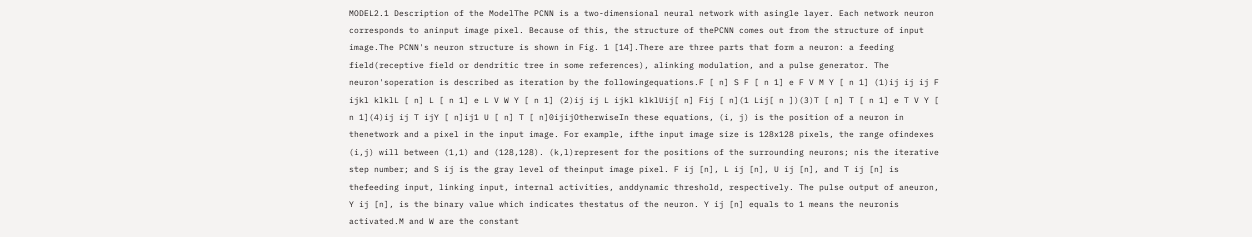MODEL2.1 Description of the ModelThe PCNN is a two-dimensional neural network with asingle layer. Each network neuron corresponds to aninput image pixel. Because of this, the structure of thePCNN comes out from the structure of input image.The PCNN's neuron structure is shown in Fig. 1 [14].There are three parts that form a neuron: a feeding field(receptive field or dendritic tree in some references), alinking modulation, and a pulse generator. The neuron'soperation is described as iteration by the followingequations.F [ n] S F [ n 1] e F V M Y [ n 1] (1)ij ij ij F ijkl klklL [ n] L [ n 1] e L V W Y [ n 1] (2)ij ij L ijkl klklUij[ n] Fij [ n](1 Lij[ n ])(3)T [ n] T [ n 1] e T V Y [ n 1](4)ij ij T ijY [ n]ij1 U [ n] T [ n]0ijijOtherwiseIn these equations, (i, j) is the position of a neuron in thenetwork and a pixel in the input image. For example, ifthe input image size is 128x128 pixels, the range ofindexes (i,j) will between (1,1) and (128,128). (k,l)represent for the positions of the surrounding neurons; nis the iterative step number; and S ij is the gray level of theinput image pixel. F ij [n], L ij [n], U ij [n], and T ij [n] is thefeeding input, linking input, internal activities, anddynamic threshold, respectively. The pulse output of aneuron, Y ij [n], is the binary value which indicates thestatus of the neuron. Y ij [n] equals to 1 means the neuronis activated.M and W are the constant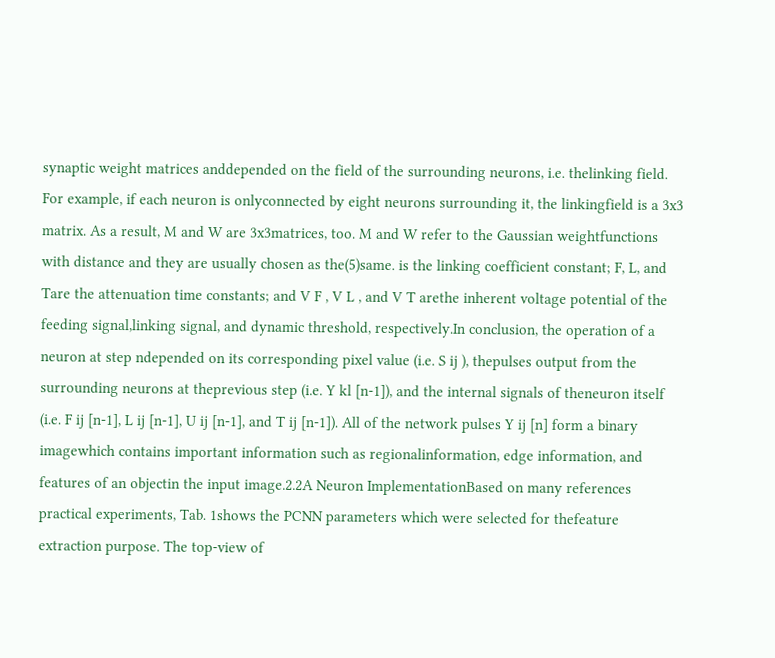synaptic weight matrices anddepended on the field of the surrounding neurons, i.e. thelinking field. For example, if each neuron is onlyconnected by eight neurons surrounding it, the linkingfield is a 3x3 matrix. As a result, M and W are 3x3matrices, too. M and W refer to the Gaussian weightfunctions with distance and they are usually chosen as the(5)same. is the linking coefficient constant; F, L, and Tare the attenuation time constants; and V F , V L , and V T arethe inherent voltage potential of the feeding signal,linking signal, and dynamic threshold, respectively.In conclusion, the operation of a neuron at step ndepended on its corresponding pixel value (i.e. S ij ), thepulses output from the surrounding neurons at theprevious step (i.e. Y kl [n-1]), and the internal signals of theneuron itself (i.e. F ij [n-1], L ij [n-1], U ij [n-1], and T ij [n-1]). All of the network pulses Y ij [n] form a binary imagewhich contains important information such as regionalinformation, edge information, and features of an objectin the input image.2.2A Neuron ImplementationBased on many references practical experiments, Tab. 1shows the PCNN parameters which were selected for thefeature extraction purpose. The top-view of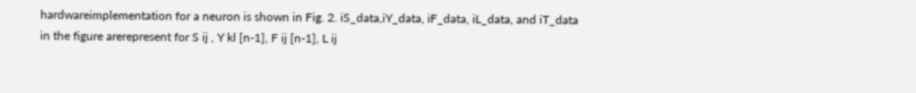hardwareimplementation for a neuron is shown in Fig. 2. iS_data,iY_data, iF_data, iL_data, and iT_data in the figure arerepresent for S ij , Y kl [n-1], F ij [n-1], L ij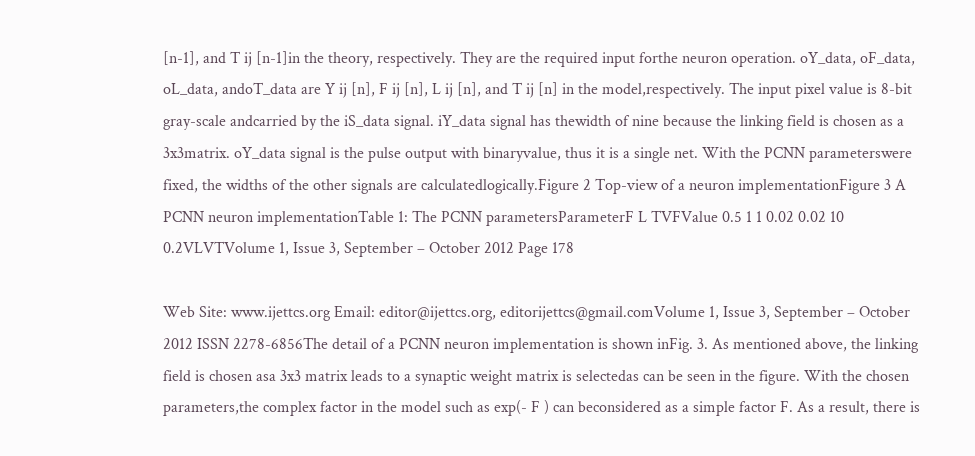[n-1], and T ij [n-1]in the theory, respectively. They are the required input forthe neuron operation. oY_data, oF_data, oL_data, andoT_data are Y ij [n], F ij [n], L ij [n], and T ij [n] in the model,respectively. The input pixel value is 8-bit gray-scale andcarried by the iS_data signal. iY_data signal has thewidth of nine because the linking field is chosen as a 3x3matrix. oY_data signal is the pulse output with binaryvalue, thus it is a single net. With the PCNN parameterswere fixed, the widths of the other signals are calculatedlogically.Figure 2 Top-view of a neuron implementationFigure 3 A PCNN neuron implementationTable 1: The PCNN parametersParameterF L TVFValue 0.5 1 1 0.02 0.02 10 0.2VLVTVolume 1, Issue 3, September – October 2012 Page 178

Web Site: www.ijettcs.org Email: editor@ijettcs.org, editorijettcs@gmail.comVolume 1, Issue 3, September – October 2012 ISSN 2278-6856The detail of a PCNN neuron implementation is shown inFig. 3. As mentioned above, the linking field is chosen asa 3x3 matrix leads to a synaptic weight matrix is selectedas can be seen in the figure. With the chosen parameters,the complex factor in the model such as exp(- F ) can beconsidered as a simple factor F. As a result, there is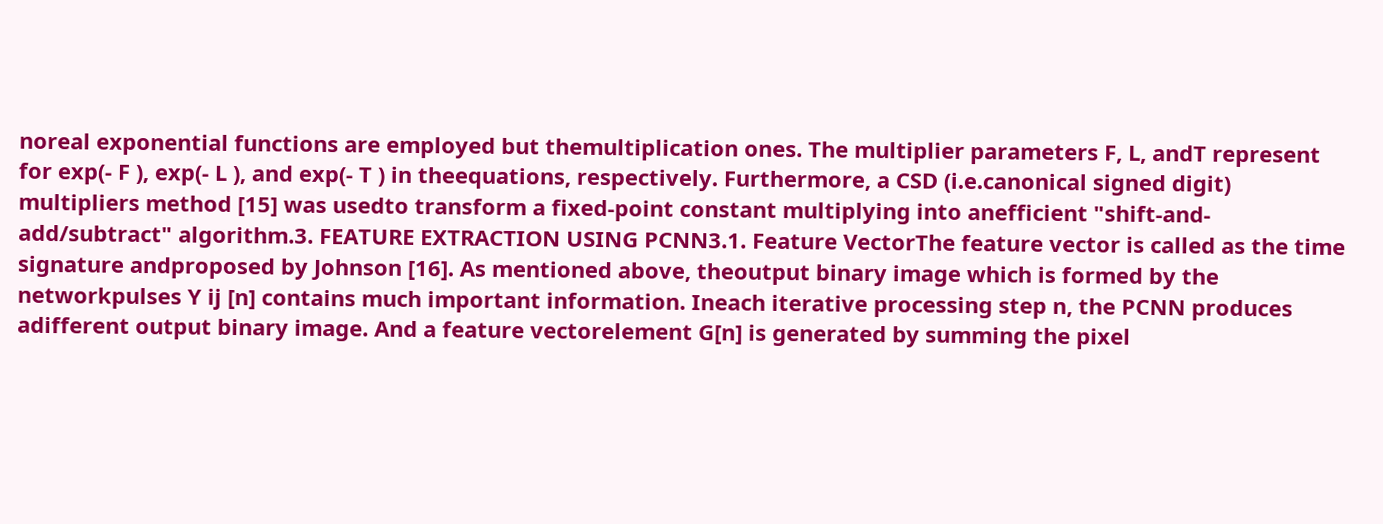noreal exponential functions are employed but themultiplication ones. The multiplier parameters F, L, andT represent for exp(- F ), exp(- L ), and exp(- T ) in theequations, respectively. Furthermore, a CSD (i.e.canonical signed digit) multipliers method [15] was usedto transform a fixed-point constant multiplying into anefficient "shift-and-add/subtract" algorithm.3. FEATURE EXTRACTION USING PCNN3.1. Feature VectorThe feature vector is called as the time signature andproposed by Johnson [16]. As mentioned above, theoutput binary image which is formed by the networkpulses Y ij [n] contains much important information. Ineach iterative processing step n, the PCNN produces adifferent output binary image. And a feature vectorelement G[n] is generated by summing the pixel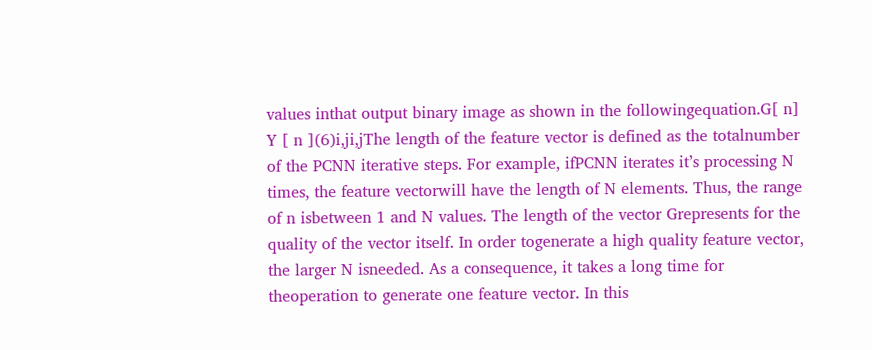values inthat output binary image as shown in the followingequation.G[ n] Y [ n ](6)i,ji,jThe length of the feature vector is defined as the totalnumber of the PCNN iterative steps. For example, ifPCNN iterates it’s processing N times, the feature vectorwill have the length of N elements. Thus, the range of n isbetween 1 and N values. The length of the vector Grepresents for the quality of the vector itself. In order togenerate a high quality feature vector, the larger N isneeded. As a consequence, it takes a long time for theoperation to generate one feature vector. In this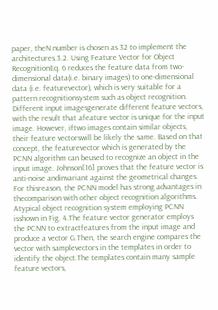paper, theN number is chosen as 32 to implement the architectures.3.2. Using Feature Vector for Object RecognitionEq. 6 reduces the feature data from two-dimensional data(i.e. binary images) to one-dimensional data (i.e. featurevector), which is very suitable for a pattern recognitionsystem such as object recognition. Different input imagesgenerate different feature vectors, with the result that afeature vector is unique for the input image. However, iftwo images contain similar objects, their feature vectorswill be likely the same. Based on that concept, the featurevector which is generated by the PCNN algorithm can beused to recognize an object in the input image. Johnson[16] proves that the feature vector is anti-noise andinvariant against the geometrical changes. For thisreason, the PCNN model has strong advantages in thecomparison with other object recognition algorithms. Atypical object recognition system employing PCNN isshown in Fig. 4.The feature vector generator employs the PCNN to extractfeatures from the input image and produce a vector G.Then, the search engine compares the vector with samplevectors in the templates in order to identify the object.The templates contain many sample feature vectors,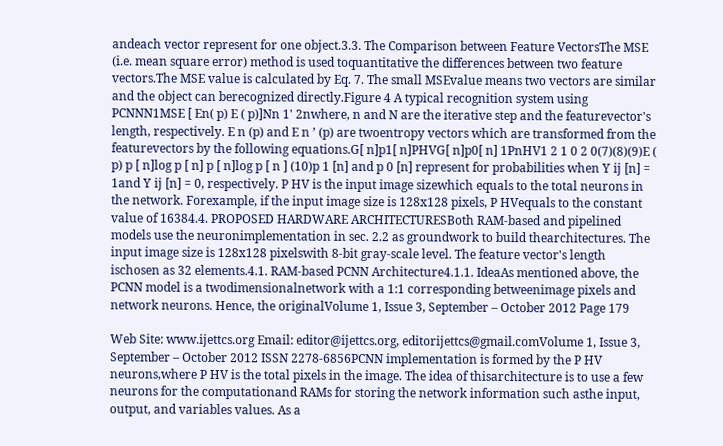andeach vector represent for one object.3.3. The Comparison between Feature VectorsThe MSE (i.e. mean square error) method is used toquantitative the differences between two feature vectors.The MSE value is calculated by Eq. 7. The small MSEvalue means two vectors are similar and the object can berecognized directly.Figure 4 A typical recognition system using PCNNN1MSE [ En( p) E ( p)]Nn 1' 2nwhere, n and N are the iterative step and the featurevector's length, respectively. E n (p) and E n ’ (p) are twoentropy vectors which are transformed from the featurevectors by the following equations.G[ n]p1[ n]PHVG[ n]p0[ n] 1PnHV1 2 1 0 2 0(7)(8)(9)E ( p) p [ n]log p [ n] p [ n]log p [ n ] (10)p 1 [n] and p 0 [n] represent for probabilities when Y ij [n] = 1and Y ij [n] = 0, respectively. P HV is the input image sizewhich equals to the total neurons in the network. Forexample, if the input image size is 128x128 pixels, P HVequals to the constant value of 16384.4. PROPOSED HARDWARE ARCHITECTURESBoth RAM-based and pipelined models use the neuronimplementation in sec. 2.2 as groundwork to build thearchitectures. The input image size is 128x128 pixelswith 8-bit gray-scale level. The feature vector's length ischosen as 32 elements.4.1. RAM-based PCNN Architecture4.1.1. IdeaAs mentioned above, the PCNN model is a twodimensionalnetwork with a 1:1 corresponding betweenimage pixels and network neurons. Hence, the originalVolume 1, Issue 3, September – October 2012 Page 179

Web Site: www.ijettcs.org Email: editor@ijettcs.org, editorijettcs@gmail.comVolume 1, Issue 3, September – October 2012 ISSN 2278-6856PCNN implementation is formed by the P HV neurons,where P HV is the total pixels in the image. The idea of thisarchitecture is to use a few neurons for the computationand RAMs for storing the network information such asthe input, output, and variables values. As a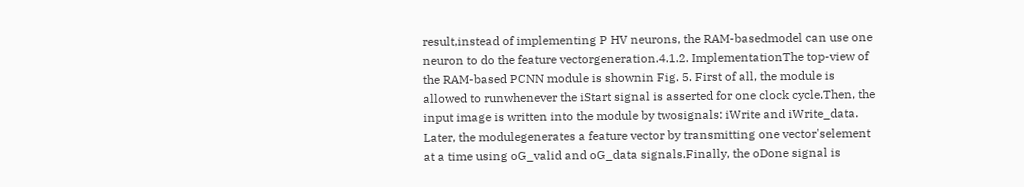result,instead of implementing P HV neurons, the RAM-basedmodel can use one neuron to do the feature vectorgeneration.4.1.2. ImplementationThe top-view of the RAM-based PCNN module is shownin Fig. 5. First of all, the module is allowed to runwhenever the iStart signal is asserted for one clock cycle.Then, the input image is written into the module by twosignals: iWrite and iWrite_data. Later, the modulegenerates a feature vector by transmitting one vector'selement at a time using oG_valid and oG_data signals.Finally, the oDone signal is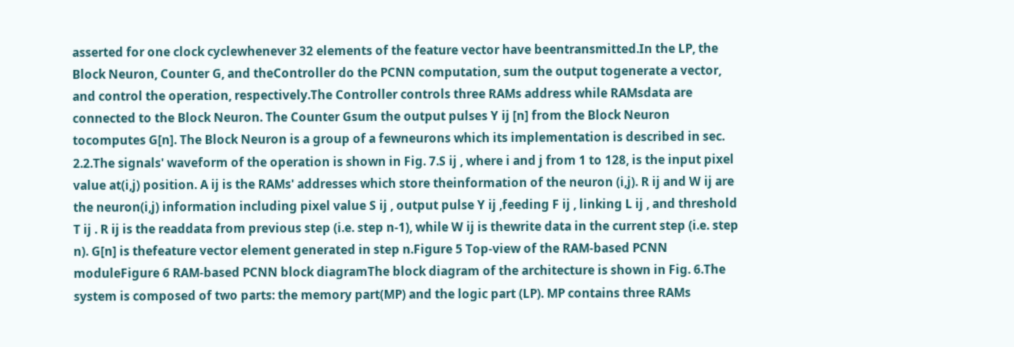asserted for one clock cyclewhenever 32 elements of the feature vector have beentransmitted.In the LP, the Block Neuron, Counter G, and theController do the PCNN computation, sum the output togenerate a vector, and control the operation, respectively.The Controller controls three RAMs address while RAMsdata are connected to the Block Neuron. The Counter Gsum the output pulses Y ij [n] from the Block Neuron tocomputes G[n]. The Block Neuron is a group of a fewneurons which its implementation is described in sec. 2.2.The signals' waveform of the operation is shown in Fig. 7.S ij , where i and j from 1 to 128, is the input pixel value at(i,j) position. A ij is the RAMs' addresses which store theinformation of the neuron (i,j). R ij and W ij are the neuron(i,j) information including pixel value S ij , output pulse Y ij ,feeding F ij , linking L ij , and threshold T ij . R ij is the readdata from previous step (i.e. step n-1), while W ij is thewrite data in the current step (i.e. step n). G[n] is thefeature vector element generated in step n.Figure 5 Top-view of the RAM-based PCNN moduleFigure 6 RAM-based PCNN block diagramThe block diagram of the architecture is shown in Fig. 6.The system is composed of two parts: the memory part(MP) and the logic part (LP). MP contains three RAMs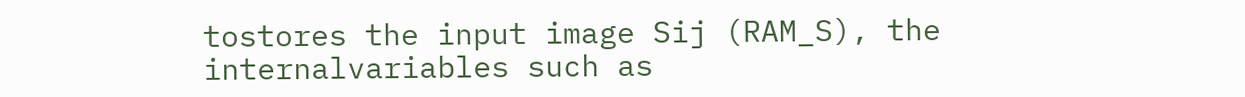tostores the input image Sij (RAM_S), the internalvariables such as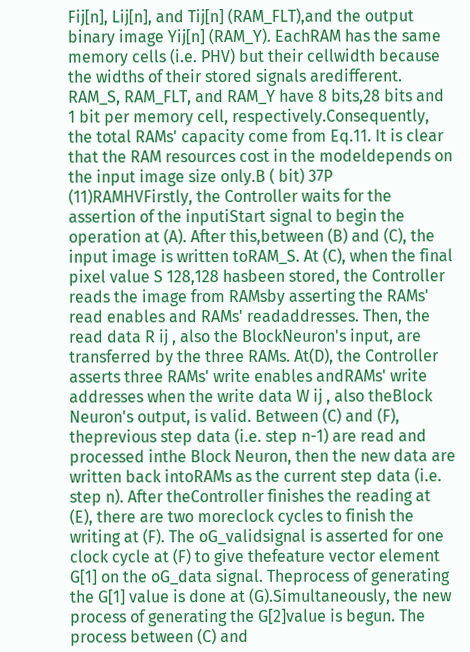Fij[n], Lij[n], and Tij[n] (RAM_FLT),and the output binary image Yij[n] (RAM_Y). EachRAM has the same memory cells (i.e. PHV) but their cellwidth because the widths of their stored signals aredifferent. RAM_S, RAM_FLT, and RAM_Y have 8 bits,28 bits and 1 bit per memory cell, respectively.Consequently, the total RAMs' capacity come from Eq.11. It is clear that the RAM resources cost in the modeldepends on the input image size only.B ( bit) 37P (11)RAMHVFirstly, the Controller waits for the assertion of the inputiStart signal to begin the operation at (A). After this,between (B) and (C), the input image is written toRAM_S. At (C), when the final pixel value S 128,128 hasbeen stored, the Controller reads the image from RAMsby asserting the RAMs' read enables and RAMs' readaddresses. Then, the read data R ij , also the BlockNeuron's input, are transferred by the three RAMs. At(D), the Controller asserts three RAMs' write enables andRAMs' write addresses when the write data W ij , also theBlock Neuron's output, is valid. Between (C) and (F), theprevious step data (i.e. step n-1) are read and processed inthe Block Neuron, then the new data are written back intoRAMs as the current step data (i.e. step n). After theController finishes the reading at (E), there are two moreclock cycles to finish the writing at (F). The oG_validsignal is asserted for one clock cycle at (F) to give thefeature vector element G[1] on the oG_data signal. Theprocess of generating the G[1] value is done at (G).Simultaneously, the new process of generating the G[2]value is begun. The process between (C) and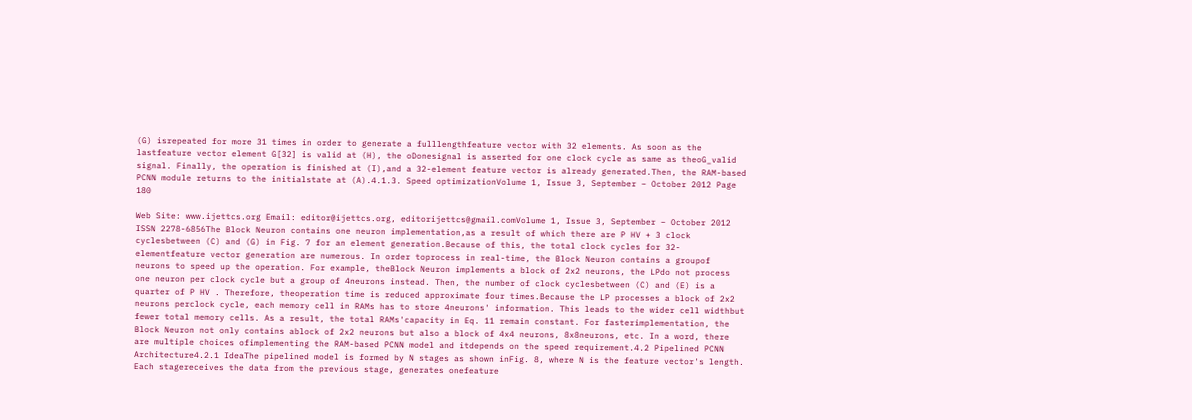(G) isrepeated for more 31 times in order to generate a fulllengthfeature vector with 32 elements. As soon as the lastfeature vector element G[32] is valid at (H), the oDonesignal is asserted for one clock cycle as same as theoG_valid signal. Finally, the operation is finished at (I),and a 32-element feature vector is already generated.Then, the RAM-based PCNN module returns to the initialstate at (A).4.1.3. Speed optimizationVolume 1, Issue 3, September – October 2012 Page 180

Web Site: www.ijettcs.org Email: editor@ijettcs.org, editorijettcs@gmail.comVolume 1, Issue 3, September – October 2012 ISSN 2278-6856The Block Neuron contains one neuron implementation,as a result of which there are P HV + 3 clock cyclesbetween (C) and (G) in Fig. 7 for an element generation.Because of this, the total clock cycles for 32-elementfeature vector generation are numerous. In order toprocess in real-time, the Block Neuron contains a groupof neurons to speed up the operation. For example, theBlock Neuron implements a block of 2x2 neurons, the LPdo not process one neuron per clock cycle but a group of 4neurons instead. Then, the number of clock cyclesbetween (C) and (E) is a quarter of P HV . Therefore, theoperation time is reduced approximate four times.Because the LP processes a block of 2x2 neurons perclock cycle, each memory cell in RAMs has to store 4neurons' information. This leads to the wider cell widthbut fewer total memory cells. As a result, the total RAMs'capacity in Eq. 11 remain constant. For fasterimplementation, the Block Neuron not only contains ablock of 2x2 neurons but also a block of 4x4 neurons, 8x8neurons, etc. In a word, there are multiple choices ofimplementing the RAM-based PCNN model and itdepends on the speed requirement.4.2 Pipelined PCNN Architecture4.2.1 IdeaThe pipelined model is formed by N stages as shown inFig. 8, where N is the feature vector's length. Each stagereceives the data from the previous stage, generates onefeature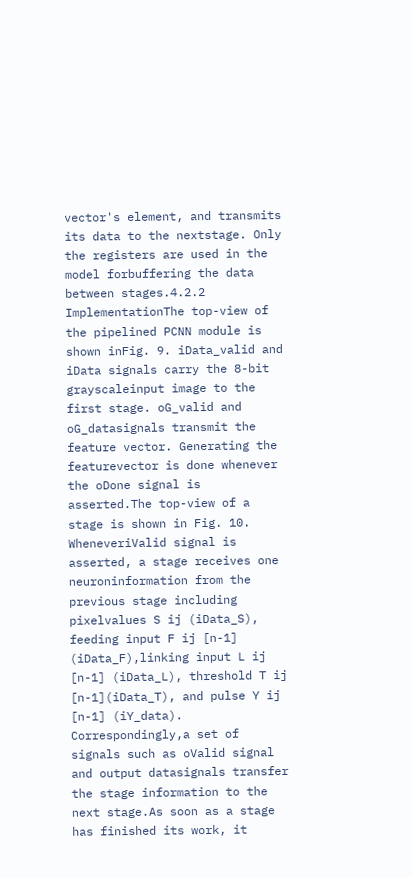vector's element, and transmits its data to the nextstage. Only the registers are used in the model forbuffering the data between stages.4.2.2 ImplementationThe top-view of the pipelined PCNN module is shown inFig. 9. iData_valid and iData signals carry the 8-bit grayscaleinput image to the first stage. oG_valid and oG_datasignals transmit the feature vector. Generating the featurevector is done whenever the oDone signal is asserted.The top-view of a stage is shown in Fig. 10. WheneveriValid signal is asserted, a stage receives one neuroninformation from the previous stage including pixelvalues S ij (iData_S), feeding input F ij [n-1] (iData_F),linking input L ij [n-1] (iData_L), threshold T ij [n-1](iData_T), and pulse Y ij [n-1] (iY_data). Correspondingly,a set of signals such as oValid signal and output datasignals transfer the stage information to the next stage.As soon as a stage has finished its work, it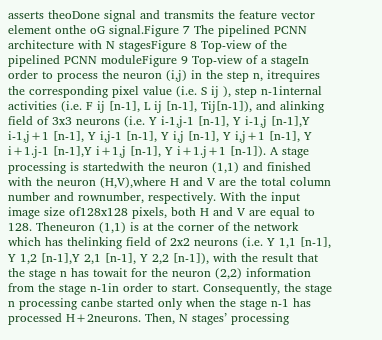asserts theoDone signal and transmits the feature vector element onthe oG signal.Figure 7 The pipelined PCNN architecture with N stagesFigure 8 Top-view of the pipelined PCNN moduleFigure 9 Top-view of a stageIn order to process the neuron (i,j) in the step n, itrequires the corresponding pixel value (i.e. S ij ), step n-1internal activities (i.e. F ij [n-1], L ij [n-1], Tij[n-1]), and alinking field of 3x3 neurons (i.e. Y i-1,j-1 [n-1], Y i-1,j [n-1],Y i-1,j+1 [n-1], Y i,j-1 [n-1], Y i,j [n-1], Y i,j+1 [n-1], Y i+1.j-1 [n-1],Y i+1,j [n-1], Y i+1.j+1 [n-1]). A stage processing is startedwith the neuron (1,1) and finished with the neuron (H,V),where H and V are the total column number and rownumber, respectively. With the input image size of128x128 pixels, both H and V are equal to 128. Theneuron (1,1) is at the corner of the network which has thelinking field of 2x2 neurons (i.e. Y 1,1 [n-1], Y 1,2 [n-1],Y 2,1 [n-1], Y 2,2 [n-1]), with the result that the stage n has towait for the neuron (2,2) information from the stage n-1in order to start. Consequently, the stage n processing canbe started only when the stage n-1 has processed H+2neurons. Then, N stages’ processing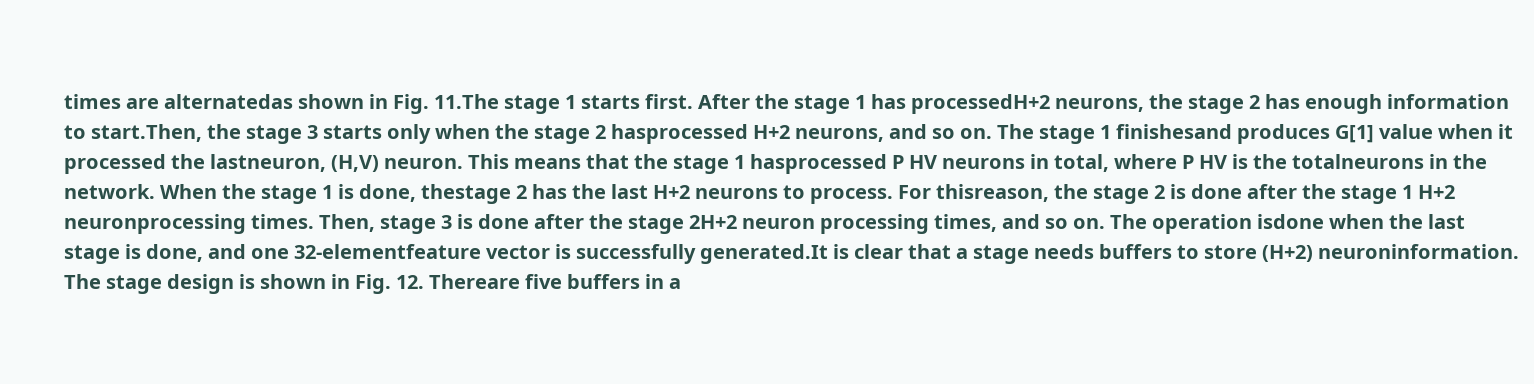times are alternatedas shown in Fig. 11.The stage 1 starts first. After the stage 1 has processedH+2 neurons, the stage 2 has enough information to start.Then, the stage 3 starts only when the stage 2 hasprocessed H+2 neurons, and so on. The stage 1 finishesand produces G[1] value when it processed the lastneuron, (H,V) neuron. This means that the stage 1 hasprocessed P HV neurons in total, where P HV is the totalneurons in the network. When the stage 1 is done, thestage 2 has the last H+2 neurons to process. For thisreason, the stage 2 is done after the stage 1 H+2 neuronprocessing times. Then, stage 3 is done after the stage 2H+2 neuron processing times, and so on. The operation isdone when the last stage is done, and one 32-elementfeature vector is successfully generated.It is clear that a stage needs buffers to store (H+2) neuroninformation. The stage design is shown in Fig. 12. Thereare five buffers in a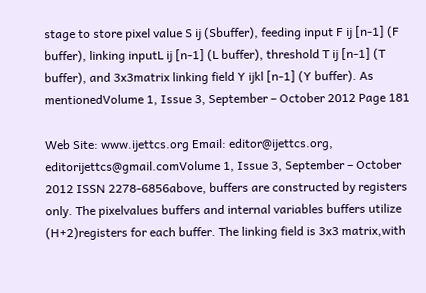stage to store pixel value S ij (Sbuffer), feeding input F ij [n-1] (F buffer), linking inputL ij [n-1] (L buffer), threshold T ij [n-1] (T buffer), and 3x3matrix linking field Y ijkl [n-1] (Y buffer). As mentionedVolume 1, Issue 3, September – October 2012 Page 181

Web Site: www.ijettcs.org Email: editor@ijettcs.org, editorijettcs@gmail.comVolume 1, Issue 3, September – October 2012 ISSN 2278-6856above, buffers are constructed by registers only. The pixelvalues buffers and internal variables buffers utilize (H+2)registers for each buffer. The linking field is 3x3 matrix,with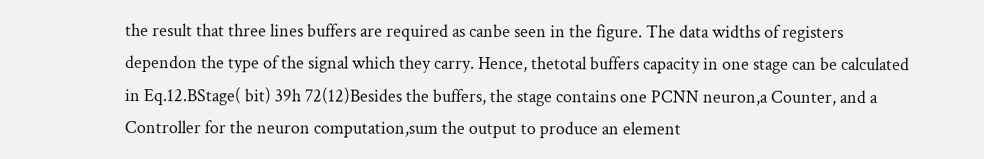the result that three lines buffers are required as canbe seen in the figure. The data widths of registers dependon the type of the signal which they carry. Hence, thetotal buffers capacity in one stage can be calculated in Eq.12.BStage( bit) 39h 72(12)Besides the buffers, the stage contains one PCNN neuron,a Counter, and a Controller for the neuron computation,sum the output to produce an element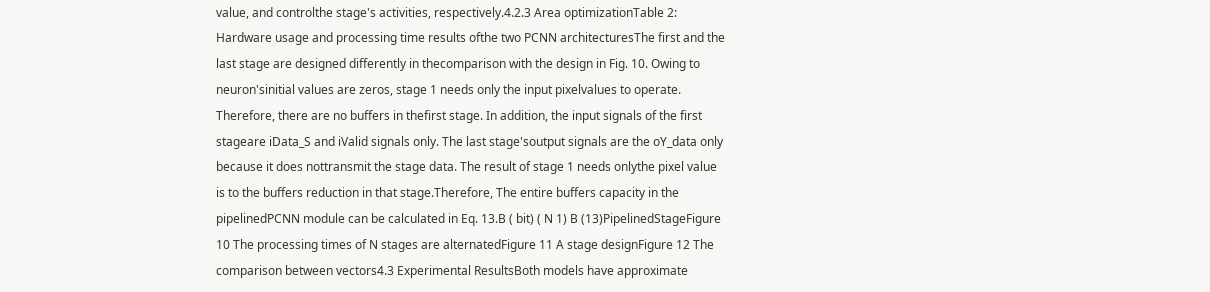value, and controlthe stage's activities, respectively.4.2.3 Area optimizationTable 2: Hardware usage and processing time results ofthe two PCNN architecturesThe first and the last stage are designed differently in thecomparison with the design in Fig. 10. Owing to neuron'sinitial values are zeros, stage 1 needs only the input pixelvalues to operate. Therefore, there are no buffers in thefirst stage. In addition, the input signals of the first stageare iData_S and iValid signals only. The last stage'soutput signals are the oY_data only because it does nottransmit the stage data. The result of stage 1 needs onlythe pixel value is to the buffers reduction in that stage.Therefore, The entire buffers capacity in the pipelinedPCNN module can be calculated in Eq. 13.B ( bit) ( N 1) B (13)PipelinedStageFigure 10 The processing times of N stages are alternatedFigure 11 A stage designFigure 12 The comparison between vectors4.3 Experimental ResultsBoth models have approximate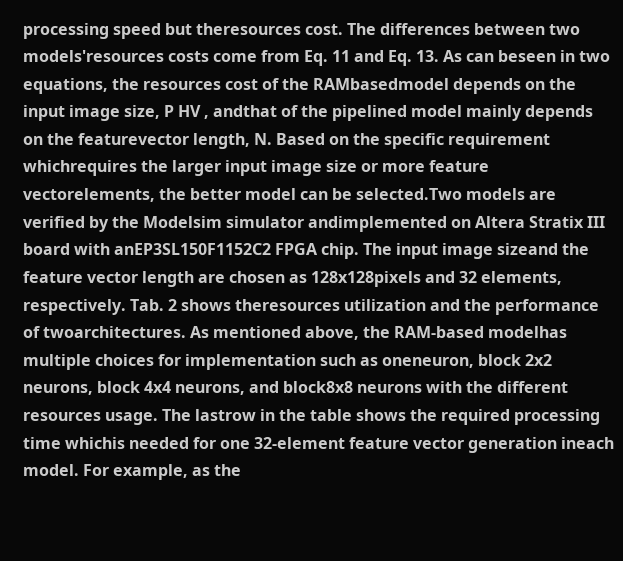processing speed but theresources cost. The differences between two models'resources costs come from Eq. 11 and Eq. 13. As can beseen in two equations, the resources cost of the RAMbasedmodel depends on the input image size, P HV , andthat of the pipelined model mainly depends on the featurevector length, N. Based on the specific requirement whichrequires the larger input image size or more feature vectorelements, the better model can be selected.Two models are verified by the Modelsim simulator andimplemented on Altera Stratix III board with anEP3SL150F1152C2 FPGA chip. The input image sizeand the feature vector length are chosen as 128x128pixels and 32 elements, respectively. Tab. 2 shows theresources utilization and the performance of twoarchitectures. As mentioned above, the RAM-based modelhas multiple choices for implementation such as oneneuron, block 2x2 neurons, block 4x4 neurons, and block8x8 neurons with the different resources usage. The lastrow in the table shows the required processing time whichis needed for one 32-element feature vector generation ineach model. For example, as the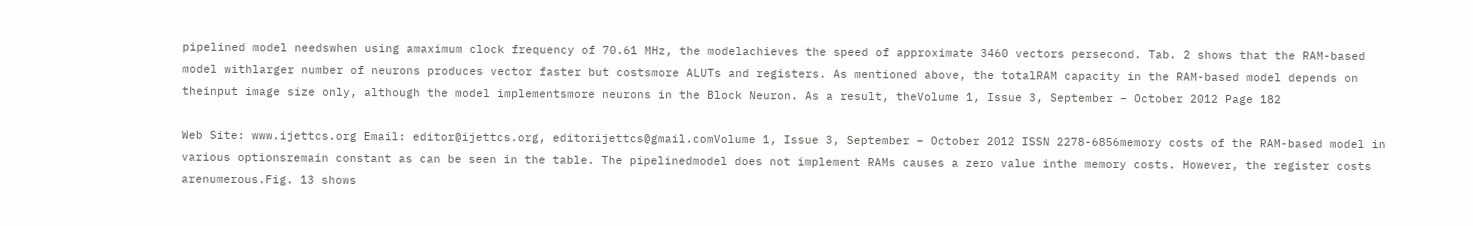pipelined model needswhen using amaximum clock frequency of 70.61 MHz, the modelachieves the speed of approximate 3460 vectors persecond. Tab. 2 shows that the RAM-based model withlarger number of neurons produces vector faster but costsmore ALUTs and registers. As mentioned above, the totalRAM capacity in the RAM-based model depends on theinput image size only, although the model implementsmore neurons in the Block Neuron. As a result, theVolume 1, Issue 3, September – October 2012 Page 182

Web Site: www.ijettcs.org Email: editor@ijettcs.org, editorijettcs@gmail.comVolume 1, Issue 3, September – October 2012 ISSN 2278-6856memory costs of the RAM-based model in various optionsremain constant as can be seen in the table. The pipelinedmodel does not implement RAMs causes a zero value inthe memory costs. However, the register costs arenumerous.Fig. 13 shows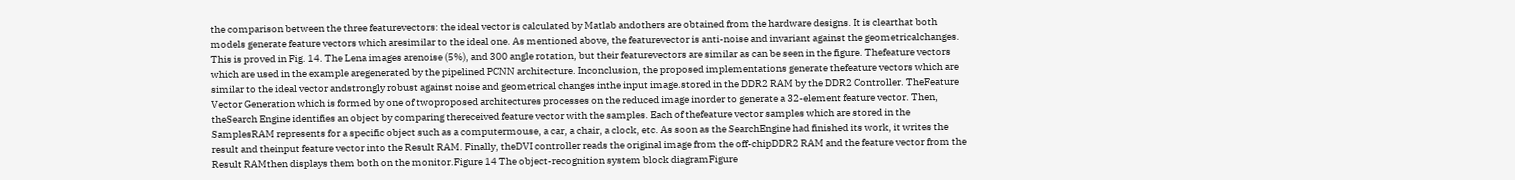the comparison between the three featurevectors: the ideal vector is calculated by Matlab andothers are obtained from the hardware designs. It is clearthat both models generate feature vectors which aresimilar to the ideal one. As mentioned above, the featurevector is anti-noise and invariant against the geometricalchanges. This is proved in Fig. 14. The Lena images arenoise (5%), and 300 angle rotation, but their featurevectors are similar as can be seen in the figure. Thefeature vectors which are used in the example aregenerated by the pipelined PCNN architecture. Inconclusion, the proposed implementations generate thefeature vectors which are similar to the ideal vector andstrongly robust against noise and geometrical changes inthe input image.stored in the DDR2 RAM by the DDR2 Controller. TheFeature Vector Generation which is formed by one of twoproposed architectures processes on the reduced image inorder to generate a 32-element feature vector. Then, theSearch Engine identifies an object by comparing thereceived feature vector with the samples. Each of thefeature vector samples which are stored in the SamplesRAM represents for a specific object such as a computermouse, a car, a chair, a clock, etc. As soon as the SearchEngine had finished its work, it writes the result and theinput feature vector into the Result RAM. Finally, theDVI controller reads the original image from the off-chipDDR2 RAM and the feature vector from the Result RAMthen displays them both on the monitor.Figure 14 The object-recognition system block diagramFigure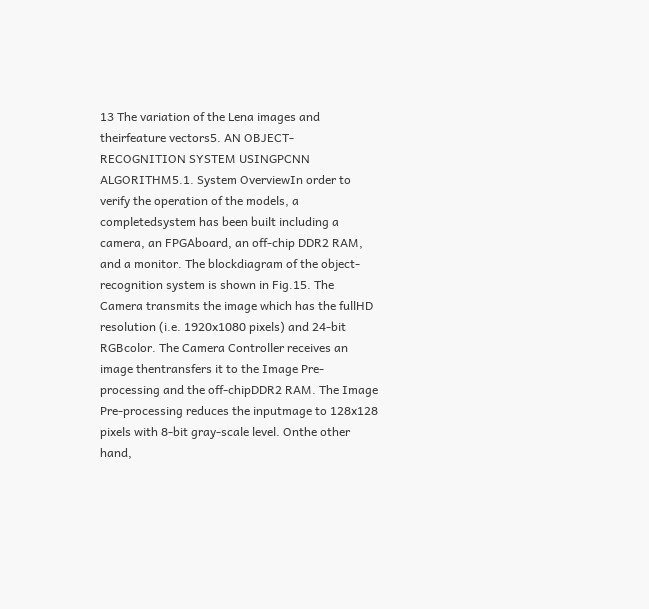13 The variation of the Lena images and theirfeature vectors5. AN OBJECT-RECOGNITION SYSTEM USINGPCNN ALGORITHM5.1. System OverviewIn order to verify the operation of the models, a completedsystem has been built including a camera, an FPGAboard, an off-chip DDR2 RAM, and a monitor. The blockdiagram of the object-recognition system is shown in Fig.15. The Camera transmits the image which has the fullHD resolution (i.e. 1920x1080 pixels) and 24-bit RGBcolor. The Camera Controller receives an image thentransfers it to the Image Pre-processing and the off-chipDDR2 RAM. The Image Pre-processing reduces the inputmage to 128x128 pixels with 8-bit gray-scale level. Onthe other hand,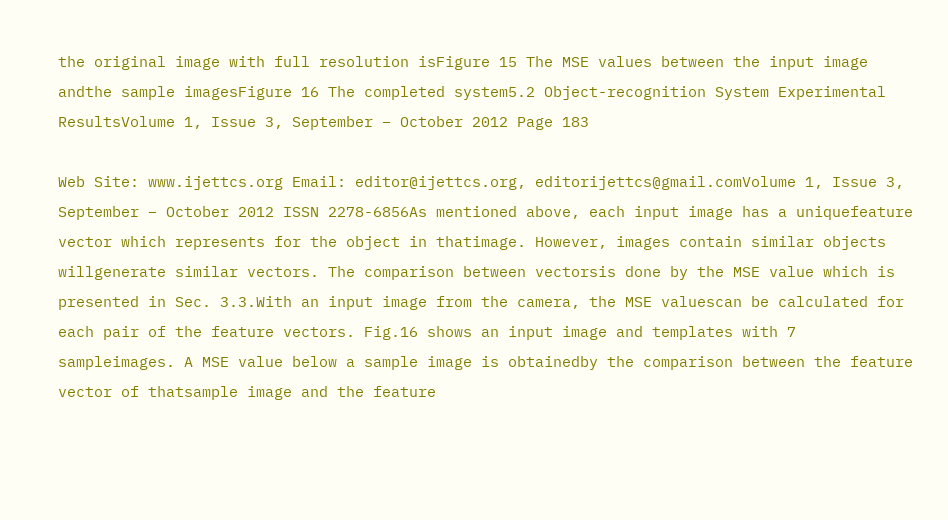the original image with full resolution isFigure 15 The MSE values between the input image andthe sample imagesFigure 16 The completed system5.2 Object-recognition System Experimental ResultsVolume 1, Issue 3, September – October 2012 Page 183

Web Site: www.ijettcs.org Email: editor@ijettcs.org, editorijettcs@gmail.comVolume 1, Issue 3, September – October 2012 ISSN 2278-6856As mentioned above, each input image has a uniquefeature vector which represents for the object in thatimage. However, images contain similar objects willgenerate similar vectors. The comparison between vectorsis done by the MSE value which is presented in Sec. 3.3.With an input image from the camera, the MSE valuescan be calculated for each pair of the feature vectors. Fig.16 shows an input image and templates with 7 sampleimages. A MSE value below a sample image is obtainedby the comparison between the feature vector of thatsample image and the feature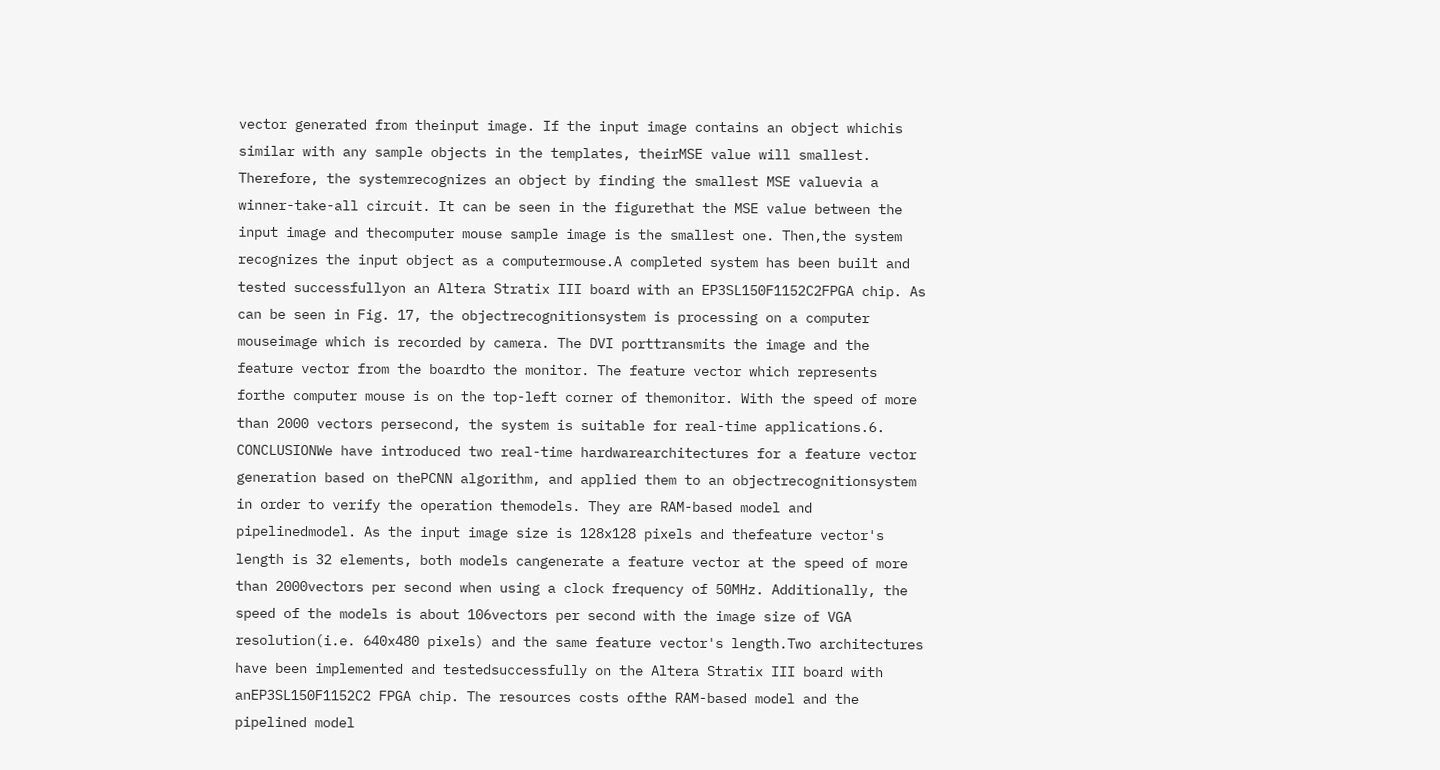vector generated from theinput image. If the input image contains an object whichis similar with any sample objects in the templates, theirMSE value will smallest. Therefore, the systemrecognizes an object by finding the smallest MSE valuevia a winner-take-all circuit. It can be seen in the figurethat the MSE value between the input image and thecomputer mouse sample image is the smallest one. Then,the system recognizes the input object as a computermouse.A completed system has been built and tested successfullyon an Altera Stratix III board with an EP3SL150F1152C2FPGA chip. As can be seen in Fig. 17, the objectrecognitionsystem is processing on a computer mouseimage which is recorded by camera. The DVI porttransmits the image and the feature vector from the boardto the monitor. The feature vector which represents forthe computer mouse is on the top-left corner of themonitor. With the speed of more than 2000 vectors persecond, the system is suitable for real-time applications.6. CONCLUSIONWe have introduced two real-time hardwarearchitectures for a feature vector generation based on thePCNN algorithm, and applied them to an objectrecognitionsystem in order to verify the operation themodels. They are RAM-based model and pipelinedmodel. As the input image size is 128x128 pixels and thefeature vector's length is 32 elements, both models cangenerate a feature vector at the speed of more than 2000vectors per second when using a clock frequency of 50MHz. Additionally, the speed of the models is about 106vectors per second with the image size of VGA resolution(i.e. 640x480 pixels) and the same feature vector's length.Two architectures have been implemented and testedsuccessfully on the Altera Stratix III board with anEP3SL150F1152C2 FPGA chip. The resources costs ofthe RAM-based model and the pipelined model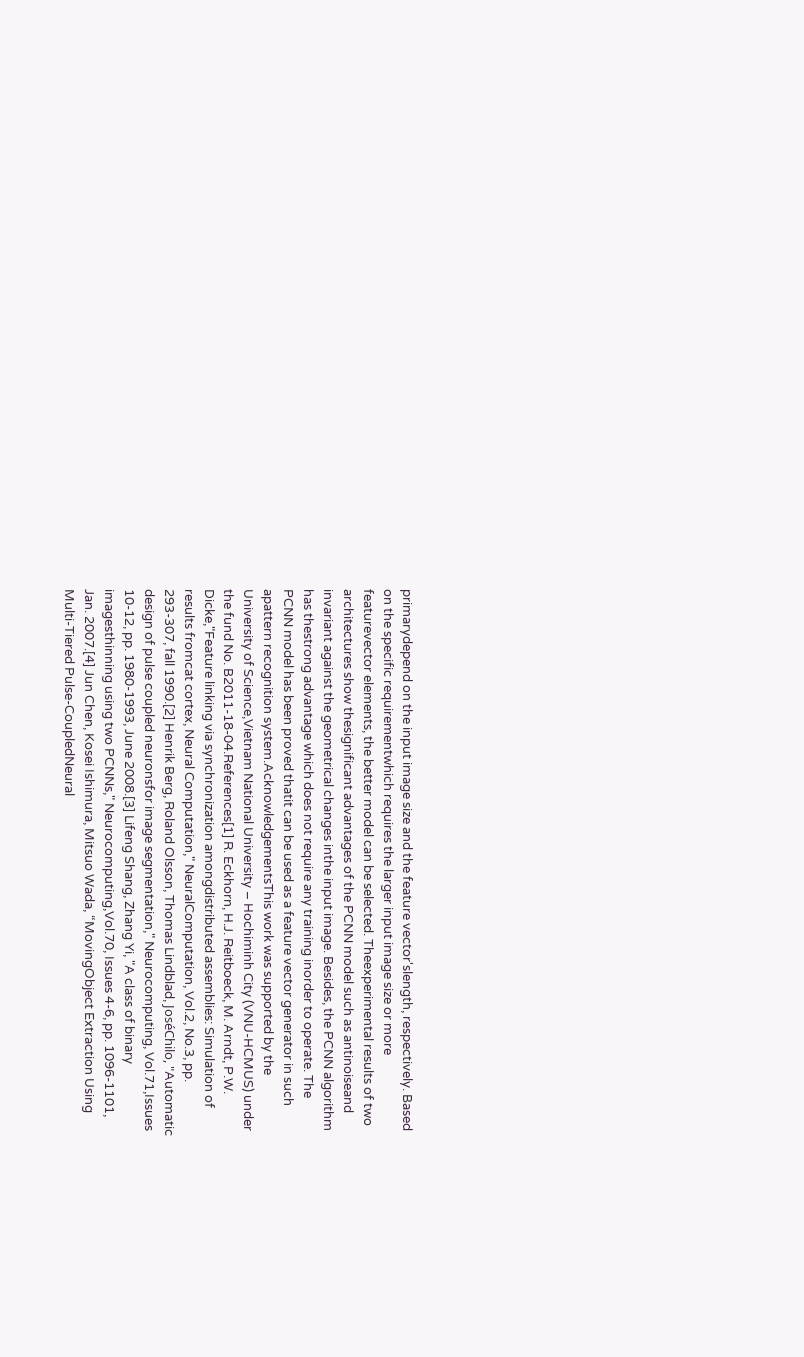primarydepend on the input image size and the feature vector'slength, respectively. Based on the specific requirementwhich requires the larger input image size or more featurevector elements, the better model can be selected. Theexperimental results of two architectures show thesignificant advantages of the PCNN model such as antinoiseand invariant against the geometrical changes inthe input image. Besides, the PCNN algorithm has thestrong advantage which does not require any training inorder to operate. The PCNN model has been proved thatit can be used as a feature vector generator in such apattern recognition system.AcknowledgementsThis work was supported by the University of Science,Vietnam National University – Hochiminh City (VNU-HCMUS) under the fund No. B2011-18-04.References[1] R. Eckhorn, H.J. Reitboeck, M. Arndt, P.W. Dicke,"Feature linking via synchronization amongdistributed assemblies: Simulation of results fromcat cortex, Neural Computation," NeuralComputation, Vol.2, No.3, pp. 293-307, fall 1990.[2] Henrik Berg, Roland Olsson, Thomas Lindblad, JoséChilo, "Automatic design of pulse coupled neuronsfor image segmentation," Neurocomputing, Vol.71,Issues 10-12, pp. 1980-1993, June 2008.[3] Lifeng Shang, Zhang Yi, "A class of binary imagesthinning using two PCNNs," Neurocomputing,Vol.70, Issues 4-6, pp. 1096-1101, Jan. 2007.[4] Jun Chen, Kosei Ishimura, Mitsuo Wada, “MovingObject Extraction Using Multi-Tiered Pulse-CoupledNeural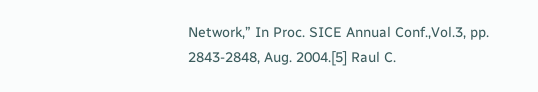Network,” In Proc. SICE Annual Conf.,Vol.3, pp. 2843-2848, Aug. 2004.[5] Raul C.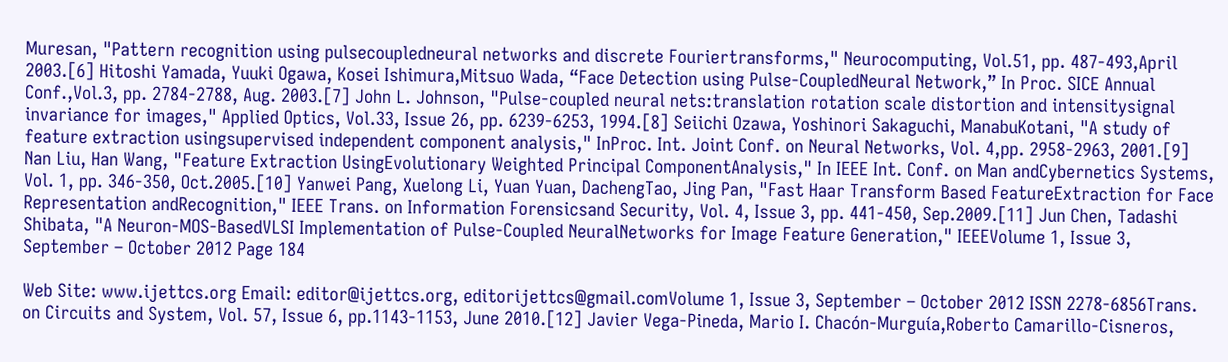Muresan, "Pattern recognition using pulsecoupledneural networks and discrete Fouriertransforms," Neurocomputing, Vol.51, pp. 487-493,April 2003.[6] Hitoshi Yamada, Yuuki Ogawa, Kosei Ishimura,Mitsuo Wada, “Face Detection using Pulse-CoupledNeural Network,” In Proc. SICE Annual Conf.,Vol.3, pp. 2784-2788, Aug. 2003.[7] John L. Johnson, "Pulse-coupled neural nets:translation rotation scale distortion and intensitysignal invariance for images," Applied Optics, Vol.33, Issue 26, pp. 6239-6253, 1994.[8] Seiichi Ozawa, Yoshinori Sakaguchi, ManabuKotani, "A study of feature extraction usingsupervised independent component analysis," InProc. Int. Joint Conf. on Neural Networks, Vol. 4,pp. 2958-2963, 2001.[9] Nan Liu, Han Wang, "Feature Extraction UsingEvolutionary Weighted Principal ComponentAnalysis," In IEEE Int. Conf. on Man andCybernetics Systems, Vol. 1, pp. 346-350, Oct.2005.[10] Yanwei Pang, Xuelong Li, Yuan Yuan, DachengTao, Jing Pan, "Fast Haar Transform Based FeatureExtraction for Face Representation andRecognition," IEEE Trans. on Information Forensicsand Security, Vol. 4, Issue 3, pp. 441-450, Sep.2009.[11] Jun Chen, Tadashi Shibata, "A Neuron-MOS-BasedVLSI Implementation of Pulse-Coupled NeuralNetworks for Image Feature Generation," IEEEVolume 1, Issue 3, September – October 2012 Page 184

Web Site: www.ijettcs.org Email: editor@ijettcs.org, editorijettcs@gmail.comVolume 1, Issue 3, September – October 2012 ISSN 2278-6856Trans. on Circuits and System, Vol. 57, Issue 6, pp.1143-1153, June 2010.[12] Javier Vega-Pineda, Mario I. Chacón-Murguía,Roberto Camarillo-Cisneros,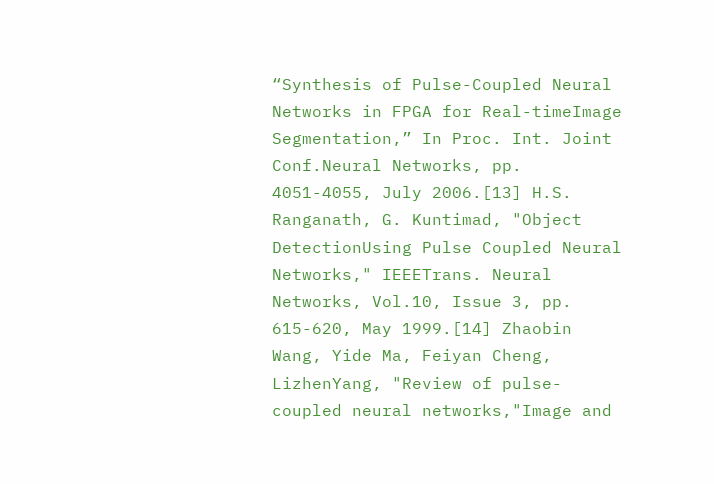“Synthesis of Pulse-Coupled Neural Networks in FPGA for Real-timeImage Segmentation,” In Proc. Int. Joint Conf.Neural Networks, pp. 4051-4055, July 2006.[13] H.S. Ranganath, G. Kuntimad, "Object DetectionUsing Pulse Coupled Neural Networks," IEEETrans. Neural Networks, Vol.10, Issue 3, pp. 615-620, May 1999.[14] Zhaobin Wang, Yide Ma, Feiyan Cheng, LizhenYang, "Review of pulse-coupled neural networks,"Image and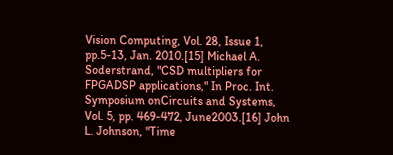Vision Computing, Vol. 28, Issue 1, pp.5-13, Jan. 2010.[15] Michael A. Soderstrand, "CSD multipliers for FPGADSP applications," In Proc. Int. Symposium onCircuits and Systems, Vol. 5, pp. 469-472, June2003.[16] John L. Johnson, "Time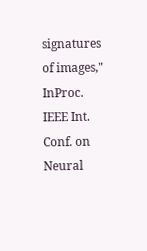signatures of images," InProc. IEEE Int. Conf. on Neural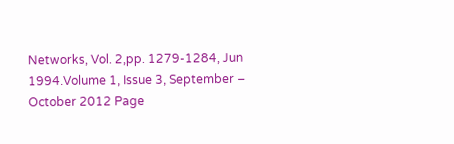Networks, Vol. 2,pp. 1279-1284, Jun 1994.Volume 1, Issue 3, September – October 2012 Page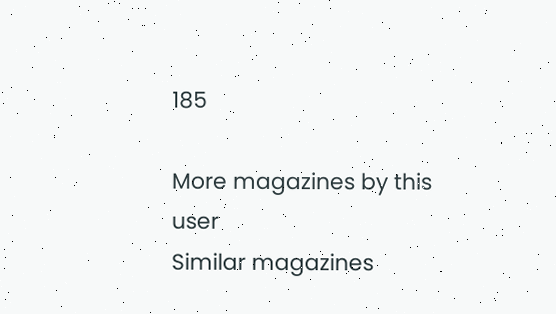185

More magazines by this user
Similar magazines